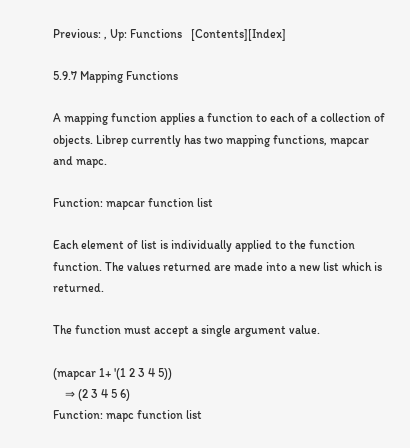Previous: , Up: Functions   [Contents][Index]

5.9.7 Mapping Functions

A mapping function applies a function to each of a collection of objects. Librep currently has two mapping functions, mapcar and mapc.

Function: mapcar function list

Each element of list is individually applied to the function function. The values returned are made into a new list which is returned.

The function must accept a single argument value.

(mapcar 1+ '(1 2 3 4 5))
    ⇒ (2 3 4 5 6)
Function: mapc function list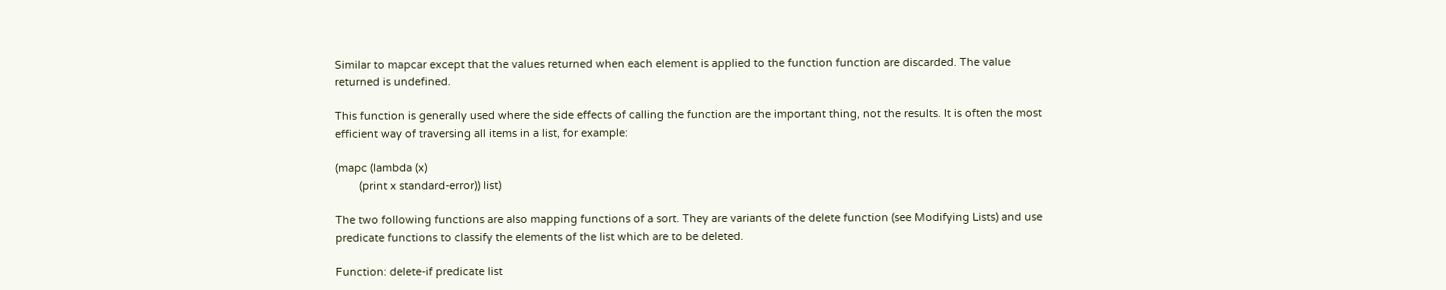Similar to mapcar except that the values returned when each element is applied to the function function are discarded. The value returned is undefined.

This function is generally used where the side effects of calling the function are the important thing, not the results. It is often the most efficient way of traversing all items in a list, for example:

(mapc (lambda (x)
        (print x standard-error)) list)

The two following functions are also mapping functions of a sort. They are variants of the delete function (see Modifying Lists) and use predicate functions to classify the elements of the list which are to be deleted.

Function: delete-if predicate list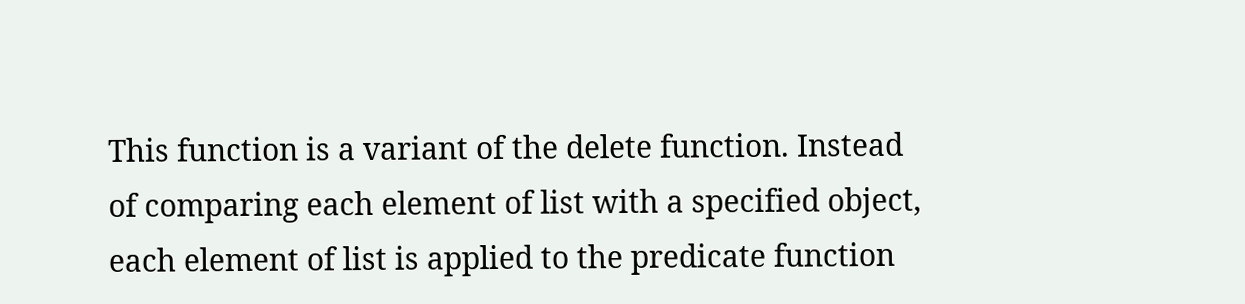This function is a variant of the delete function. Instead of comparing each element of list with a specified object, each element of list is applied to the predicate function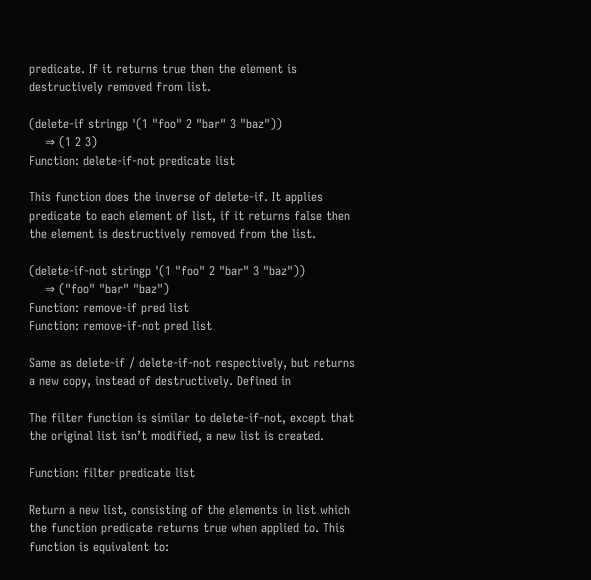predicate. If it returns true then the element is destructively removed from list.

(delete-if stringp '(1 "foo" 2 "bar" 3 "baz"))
    ⇒ (1 2 3)
Function: delete-if-not predicate list

This function does the inverse of delete-if. It applies predicate to each element of list, if it returns false then the element is destructively removed from the list.

(delete-if-not stringp '(1 "foo" 2 "bar" 3 "baz"))
    ⇒ ("foo" "bar" "baz")
Function: remove-if pred list
Function: remove-if-not pred list

Same as delete-if / delete-if-not respectively, but returns a new copy, instead of destructively. Defined in

The filter function is similar to delete-if-not, except that the original list isn’t modified, a new list is created.

Function: filter predicate list

Return a new list, consisting of the elements in list which the function predicate returns true when applied to. This function is equivalent to: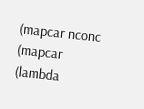(mapcar nconc (mapcar (lambda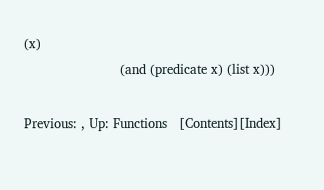(x)
                        (and (predicate x) (list x)))

Previous: , Up: Functions   [Contents][Index]